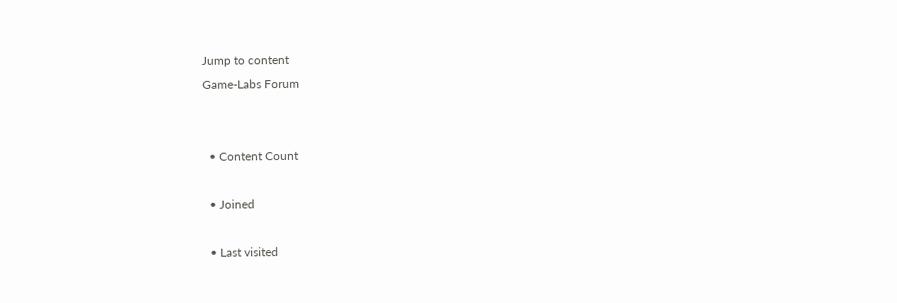Jump to content
Game-Labs Forum


  • Content Count

  • Joined

  • Last visited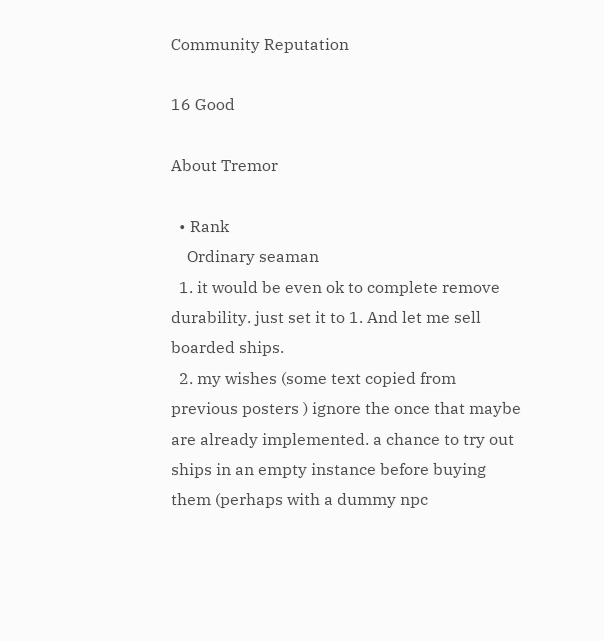Community Reputation

16 Good

About Tremor

  • Rank
    Ordinary seaman
  1. it would be even ok to complete remove durability. just set it to 1. And let me sell boarded ships.
  2. my wishes (some text copied from previous posters ) ignore the once that maybe are already implemented. a chance to try out ships in an empty instance before buying them (perhaps with a dummy npc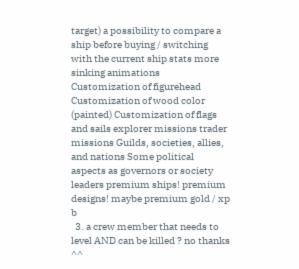target) a possibility to compare a ship before buying / switching with the current ship stats more sinking animations Customization of figurehead Customization of wood color (painted) Customization of flags and sails explorer missions trader missions Guilds, societies, allies, and nations Some political aspects as governors or society leaders premium ships! premium designs! maybe premium gold / xp b
  3. a crew member that needs to level AND can be killed ? no thanks ^^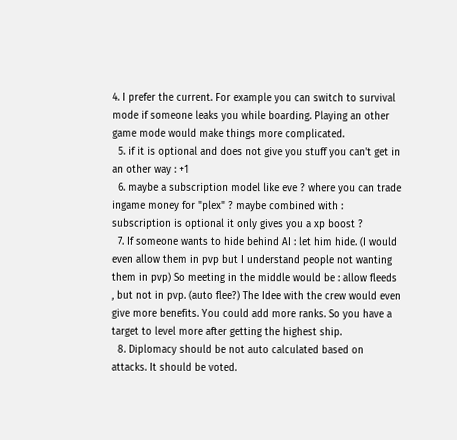4. I prefer the current. For example you can switch to survival mode if someone leaks you while boarding. Playing an other game mode would make things more complicated.
  5. if it is optional and does not give you stuff you can't get in an other way : +1
  6. maybe a subscription model like eve ? where you can trade ingame money for "plex" ? maybe combined with : subscription is optional it only gives you a xp boost ?
  7. If someone wants to hide behind AI : let him hide. (I would even allow them in pvp but I understand people not wanting them in pvp) So meeting in the middle would be : allow fleeds , but not in pvp. (auto flee?) The Idee with the crew would even give more benefits. You could add more ranks. So you have a target to level more after getting the highest ship.
  8. Diplomacy should be not auto calculated based on attacks. It should be voted.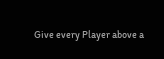Give every Player above a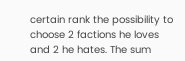certain rank the possibility to choose 2 factions he loves and 2 he hates. The sum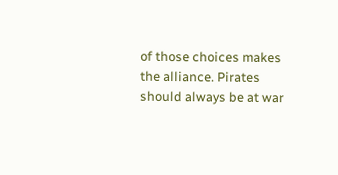of those choices makes the alliance. Pirates should always be at war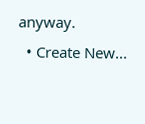anyway.
  • Create New...